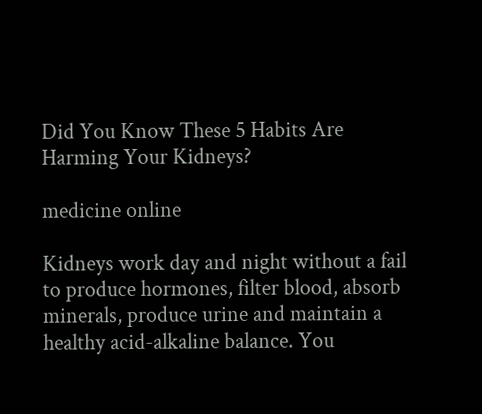Did You Know These 5 Habits Are Harming Your Kidneys?

medicine online

Kidneys work day and night without a fail to produce hormones, filter blood, absorb minerals, produce urine and maintain a healthy acid-alkaline balance. You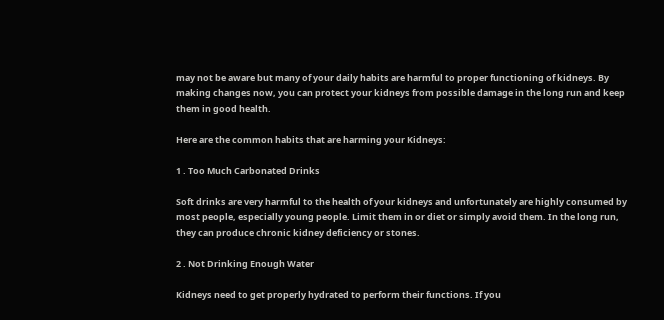may not be aware but many of your daily habits are harmful to proper functioning of kidneys. By making changes now, you can protect your kidneys from possible damage in the long run and keep them in good health.

Here are the common habits that are harming your Kidneys:

1 . Too Much Carbonated Drinks

Soft drinks are very harmful to the health of your kidneys and unfortunately are highly consumed by most people, especially young people. Limit them in or diet or simply avoid them. In the long run, they can produce chronic kidney deficiency or stones.

2 . Not Drinking Enough Water

Kidneys need to get properly hydrated to perform their functions. If you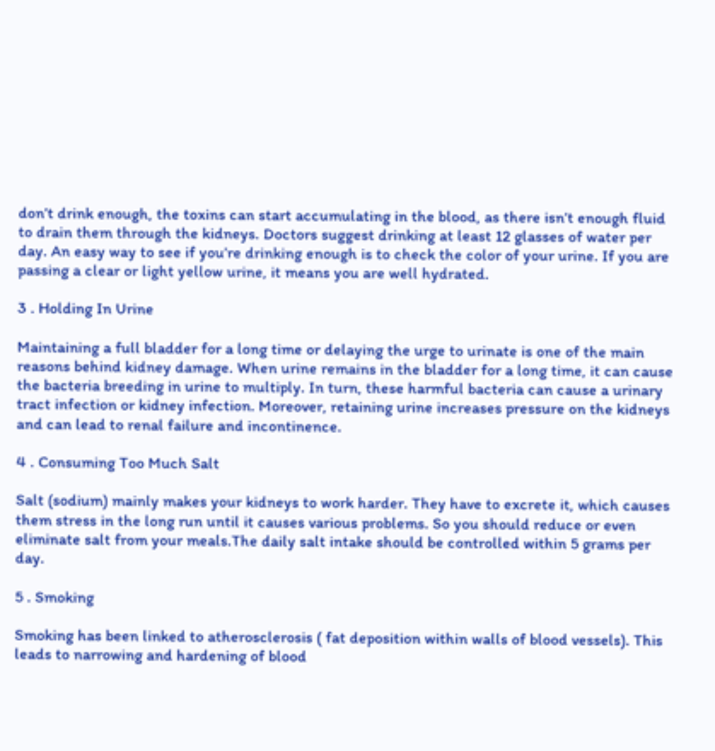don’t drink enough, the toxins can start accumulating in the blood, as there isn’t enough fluid to drain them through the kidneys. Doctors suggest drinking at least 12 glasses of water per day. An easy way to see if you’re drinking enough is to check the color of your urine. If you are passing a clear or light yellow urine, it means you are well hydrated.

3 . Holding In Urine

Maintaining a full bladder for a long time or delaying the urge to urinate is one of the main reasons behind kidney damage. When urine remains in the bladder for a long time, it can cause the bacteria breeding in urine to multiply. In turn, these harmful bacteria can cause a urinary tract infection or kidney infection. Moreover, retaining urine increases pressure on the kidneys and can lead to renal failure and incontinence.

4 . Consuming Too Much Salt

Salt (sodium) mainly makes your kidneys to work harder. They have to excrete it, which causes them stress in the long run until it causes various problems. So you should reduce or even eliminate salt from your meals.The daily salt intake should be controlled within 5 grams per day.

5 . Smoking

Smoking has been linked to atherosclerosis ( fat deposition within walls of blood vessels). This leads to narrowing and hardening of blood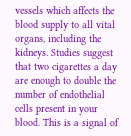vessels which affects the blood supply to all vital organs, including the kidneys. Studies suggest that two cigarettes a day are enough to double the number of endothelial cells present in your blood. This is a signal of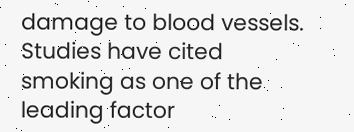damage to blood vessels. Studies have cited smoking as one of the leading factor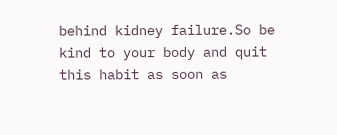behind kidney failure.So be kind to your body and quit this habit as soon as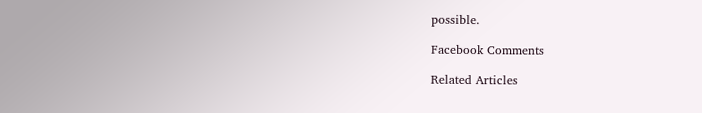possible.

Facebook Comments

Related Articles